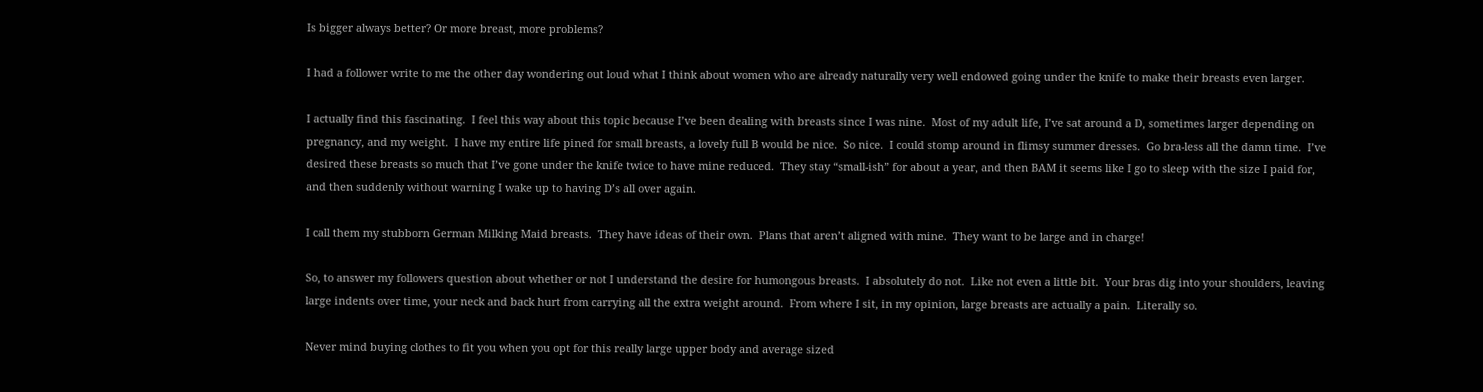Is bigger always better? Or more breast, more problems?

I had a follower write to me the other day wondering out loud what I think about women who are already naturally very well endowed going under the knife to make their breasts even larger.

I actually find this fascinating.  I feel this way about this topic because I’ve been dealing with breasts since I was nine.  Most of my adult life, I’ve sat around a D, sometimes larger depending on pregnancy, and my weight.  I have my entire life pined for small breasts, a lovely full B would be nice.  So nice.  I could stomp around in flimsy summer dresses.  Go bra-less all the damn time.  I’ve desired these breasts so much that I’ve gone under the knife twice to have mine reduced.  They stay “small-ish” for about a year, and then BAM it seems like I go to sleep with the size I paid for, and then suddenly without warning I wake up to having D’s all over again.

I call them my stubborn German Milking Maid breasts.  They have ideas of their own.  Plans that aren’t aligned with mine.  They want to be large and in charge!

So, to answer my followers question about whether or not I understand the desire for humongous breasts.  I absolutely do not.  Like not even a little bit.  Your bras dig into your shoulders, leaving large indents over time, your neck and back hurt from carrying all the extra weight around.  From where I sit, in my opinion, large breasts are actually a pain.  Literally so.

Never mind buying clothes to fit you when you opt for this really large upper body and average sized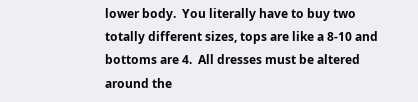lower body.  You literally have to buy two totally different sizes, tops are like a 8-10 and bottoms are 4.  All dresses must be altered around the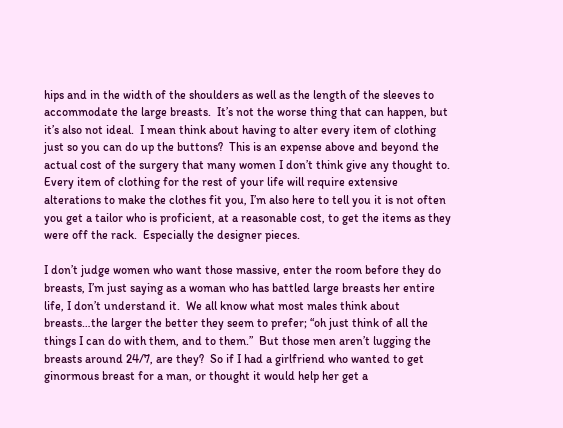hips and in the width of the shoulders as well as the length of the sleeves to accommodate the large breasts.  It’s not the worse thing that can happen, but it’s also not ideal.  I mean think about having to alter every item of clothing just so you can do up the buttons?  This is an expense above and beyond the actual cost of the surgery that many women I don’t think give any thought to.  Every item of clothing for the rest of your life will require extensive alterations to make the clothes fit you, I’m also here to tell you it is not often you get a tailor who is proficient, at a reasonable cost, to get the items as they were off the rack.  Especially the designer pieces.

I don’t judge women who want those massive, enter the room before they do breasts, I’m just saying as a woman who has battled large breasts her entire life, I don’t understand it.  We all know what most males think about breasts…the larger the better they seem to prefer; “oh just think of all the things I can do with them, and to them.”  But those men aren’t lugging the breasts around 24/7, are they?  So if I had a girlfriend who wanted to get ginormous breast for a man, or thought it would help her get a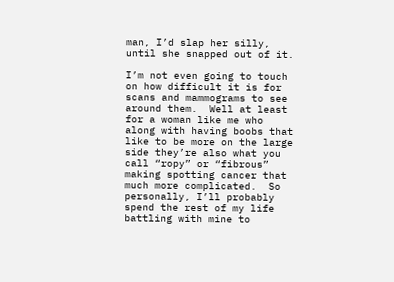man, I’d slap her silly, until she snapped out of it.

I’m not even going to touch on how difficult it is for scans and mammograms to see around them.  Well at least for a woman like me who along with having boobs that like to be more on the large side they’re also what you call “ropy” or “fibrous” making spotting cancer that much more complicated.  So personally, I’ll probably spend the rest of my life battling with mine to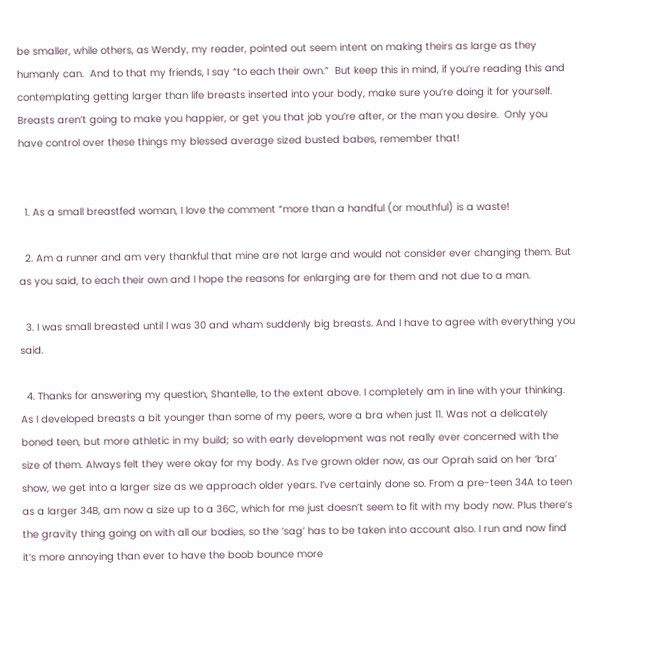be smaller, while others, as Wendy, my reader, pointed out seem intent on making theirs as large as they humanly can.  And to that my friends, I say “to each their own.”  But keep this in mind, if you’re reading this and contemplating getting larger than life breasts inserted into your body, make sure you’re doing it for yourself.  Breasts aren’t going to make you happier, or get you that job you’re after, or the man you desire.  Only you have control over these things my blessed average sized busted babes, remember that!


  1. As a small breastfed woman, I love the comment “more than a handful (or mouthful) is a waste!

  2. Am a runner and am very thankful that mine are not large and would not consider ever changing them. But as you said, to each their own and I hope the reasons for enlarging are for them and not due to a man.

  3. I was small breasted until I was 30 and wham suddenly big breasts. And I have to agree with everything you said.

  4. Thanks for answering my question, Shantelle, to the extent above. I completely am in line with your thinking. As I developed breasts a bit younger than some of my peers, wore a bra when just 11. Was not a delicately boned teen, but more athletic in my build; so with early development was not really ever concerned with the size of them. Always felt they were okay for my body. As I’ve grown older now, as our Oprah said on her ‘bra’ show, we get into a larger size as we approach older years. I’ve certainly done so. From a pre-teen 34A to teen as a larger 34B, am now a size up to a 36C, which for me just doesn’t seem to fit with my body now. Plus there’s the gravity thing going on with all our bodies, so the ‘sag’ has to be taken into account also. I run and now find it’s more annoying than ever to have the boob bounce more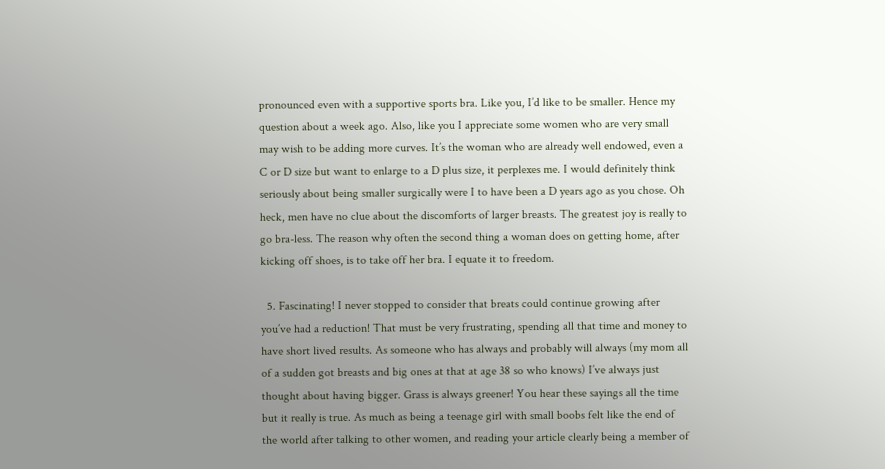pronounced even with a supportive sports bra. Like you, I’d like to be smaller. Hence my question about a week ago. Also, like you I appreciate some women who are very small may wish to be adding more curves. It’s the woman who are already well endowed, even a C or D size but want to enlarge to a D plus size, it perplexes me. I would definitely think seriously about being smaller surgically were I to have been a D years ago as you chose. Oh heck, men have no clue about the discomforts of larger breasts. The greatest joy is really to go bra-less. The reason why often the second thing a woman does on getting home, after kicking off shoes, is to take off her bra. I equate it to freedom.

  5. Fascinating! I never stopped to consider that breats could continue growing after you’ve had a reduction! That must be very frustrating, spending all that time and money to have short lived results. As someone who has always and probably will always (my mom all of a sudden got breasts and big ones at that at age 38 so who knows) I’ve always just thought about having bigger. Grass is always greener! You hear these sayings all the time but it really is true. As much as being a teenage girl with small boobs felt like the end of the world after talking to other women, and reading your article clearly being a member of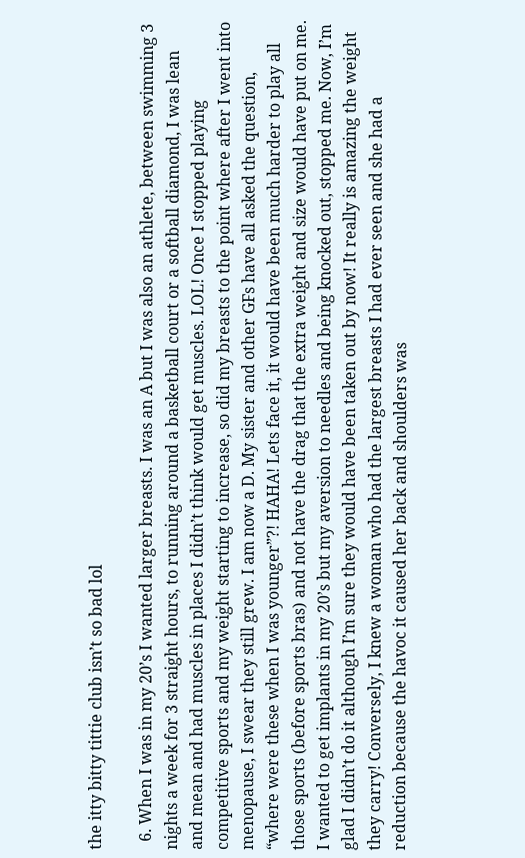the itty bitty tittie club isn’t so bad lol

  6. When I was in my 20’s I wanted larger breasts. I was an A but I was also an athlete, between swimming 3 nights a week for 3 straight hours, to running around a basketball court or a softball diamond, I was lean and mean and had muscles in places I didn’t think would get muscles. LOL! Once I stopped playing competitive sports and my weight starting to increase, so did my breasts to the point where after I went into menopause, I swear they still grew. I am now a D. My sister and other GFs have all asked the question, “where were these when I was younger”?! HAHA! Lets face it, it would have been much harder to play all those sports (before sports bras) and not have the drag that the extra weight and size would have put on me. I wanted to get implants in my 20’s but my aversion to needles and being knocked out, stopped me. Now, I’m glad I didn’t do it although I’m sure they would have been taken out by now! It really is amazing the weight they carry! Conversely, I knew a woman who had the largest breasts I had ever seen and she had a reduction because the havoc it caused her back and shoulders was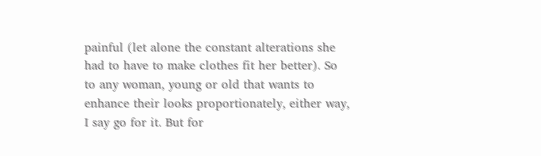painful (let alone the constant alterations she had to have to make clothes fit her better). So to any woman, young or old that wants to enhance their looks proportionately, either way, I say go for it. But for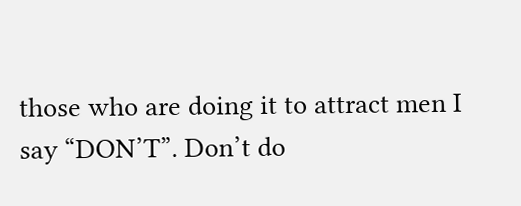those who are doing it to attract men I say “DON’T”. Don’t do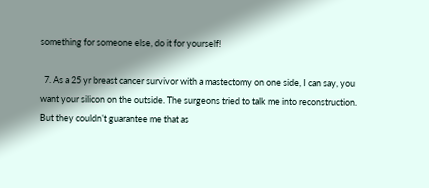something for someone else, do it for yourself!

  7. As a 25 yr breast cancer survivor with a mastectomy on one side, I can say, you want your silicon on the outside. The surgeons tried to talk me into reconstruction. But they couldn’t guarantee me that as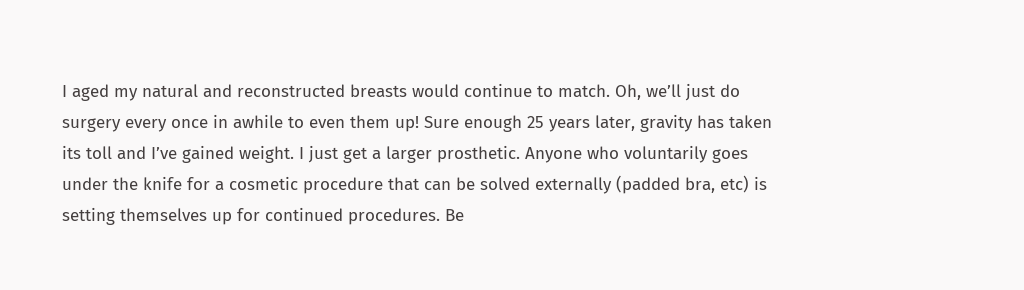I aged my natural and reconstructed breasts would continue to match. Oh, we’ll just do surgery every once in awhile to even them up! Sure enough 25 years later, gravity has taken its toll and I’ve gained weight. I just get a larger prosthetic. Anyone who voluntarily goes under the knife for a cosmetic procedure that can be solved externally (padded bra, etc) is setting themselves up for continued procedures. Be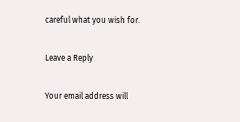careful what you wish for.

Leave a Reply

Your email address will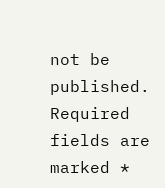not be published. Required fields are marked *